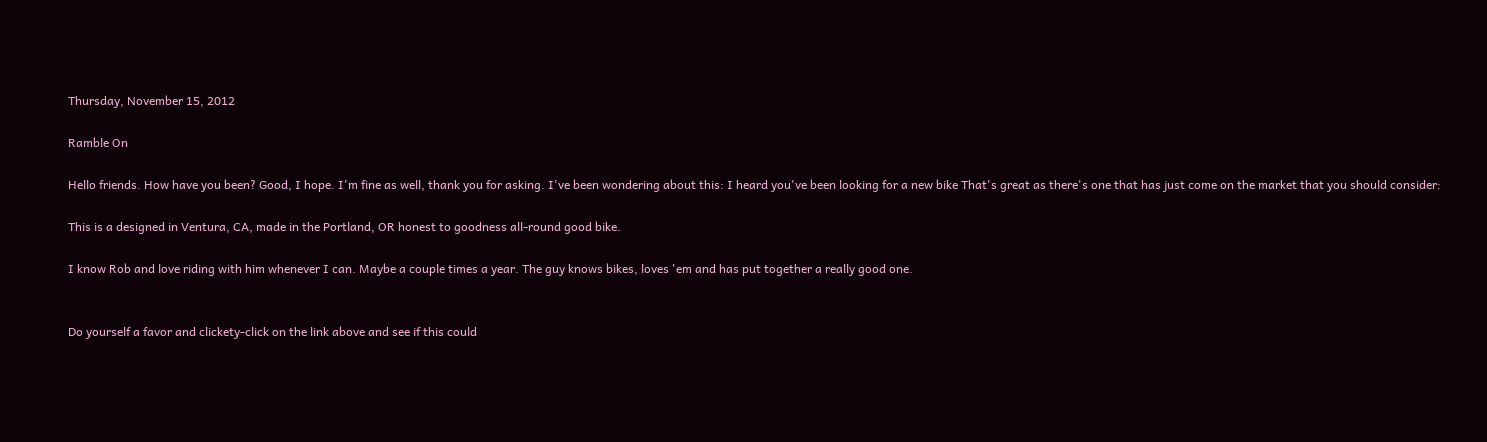Thursday, November 15, 2012

Ramble On

Hello friends. How have you been? Good, I hope. I'm fine as well, thank you for asking. I've been wondering about this: I heard you've been looking for a new bike That's great as there's one that has just come on the market that you should consider:

This is a designed in Ventura, CA, made in the Portland, OR honest to goodness all-round good bike.

I know Rob and love riding with him whenever I can. Maybe a couple times a year. The guy knows bikes, loves 'em and has put together a really good one.


Do yourself a favor and clickety-click on the link above and see if this could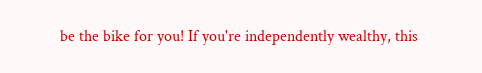be the bike for you! If you're independently wealthy, this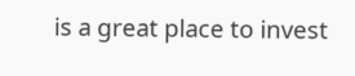is a great place to invest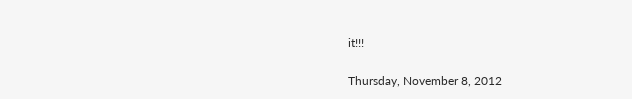it!!!

Thursday, November 8, 2012